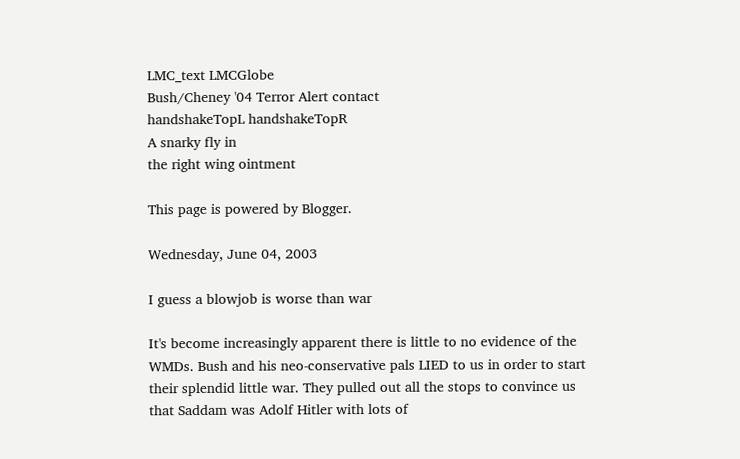LMC_text LMCGlobe
Bush/Cheney '04 Terror Alert contact
handshakeTopL handshakeTopR
A snarky fly in
the right wing ointment

This page is powered by Blogger.

Wednesday, June 04, 2003

I guess a blowjob is worse than war

It's become increasingly apparent there is little to no evidence of the WMDs. Bush and his neo-conservative pals LIED to us in order to start their splendid little war. They pulled out all the stops to convince us that Saddam was Adolf Hitler with lots of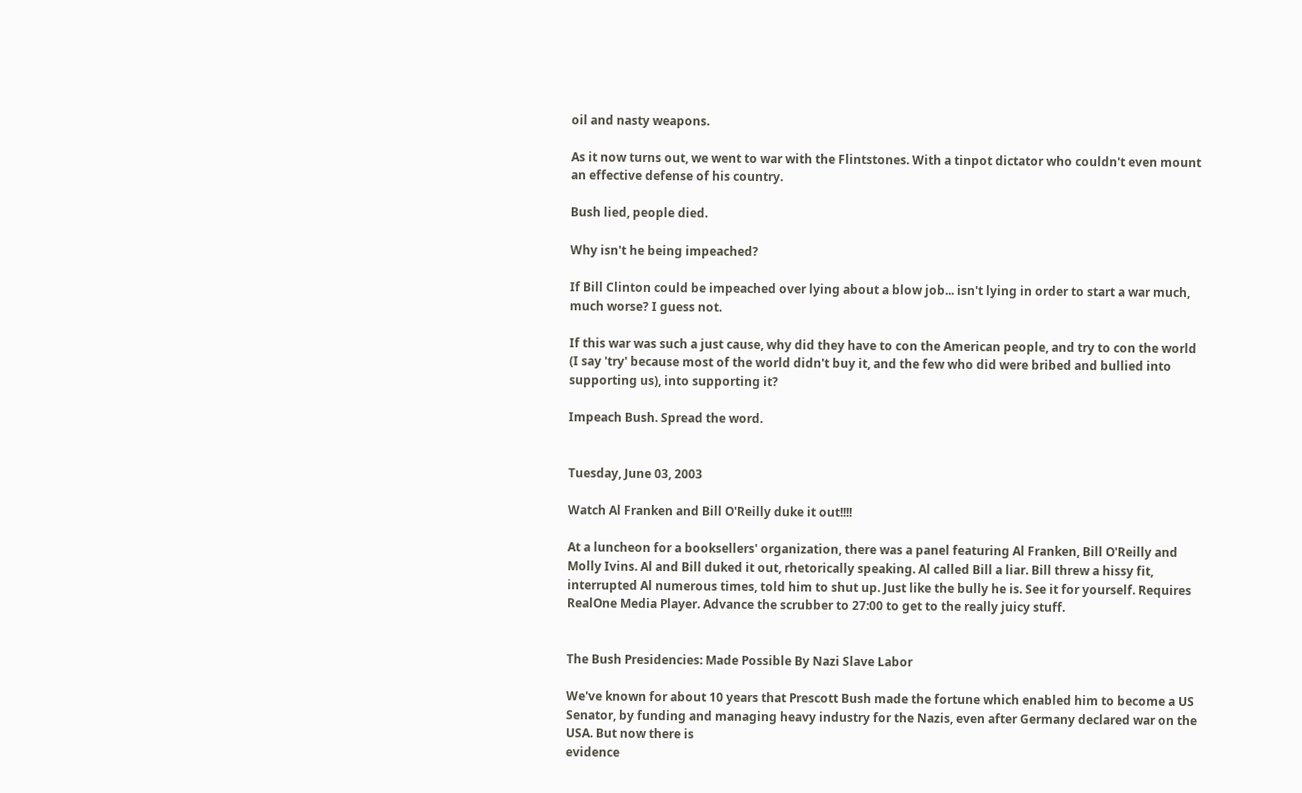oil and nasty weapons.

As it now turns out, we went to war with the Flintstones. With a tinpot dictator who couldn't even mount an effective defense of his country.

Bush lied, people died.

Why isn't he being impeached?

If Bill Clinton could be impeached over lying about a blow job... isn't lying in order to start a war much, much worse? I guess not.

If this war was such a just cause, why did they have to con the American people, and try to con the world (I say 'try' because most of the world didn't buy it, and the few who did were bribed and bullied into supporting us), into supporting it?

Impeach Bush. Spread the word.


Tuesday, June 03, 2003

Watch Al Franken and Bill O'Reilly duke it out!!!!

At a luncheon for a booksellers' organization, there was a panel featuring Al Franken, Bill O'Reilly and Molly Ivins. Al and Bill duked it out, rhetorically speaking. Al called Bill a liar. Bill threw a hissy fit, interrupted Al numerous times, told him to shut up. Just like the bully he is. See it for yourself. Requires RealOne Media Player. Advance the scrubber to 27:00 to get to the really juicy stuff.


The Bush Presidencies: Made Possible By Nazi Slave Labor

We've known for about 10 years that Prescott Bush made the fortune which enabled him to become a US Senator, by funding and managing heavy industry for the Nazis, even after Germany declared war on the USA. But now there is
evidence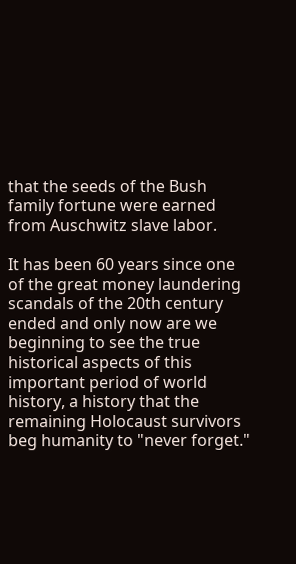that the seeds of the Bush family fortune were earned from Auschwitz slave labor.

It has been 60 years since one of the great money laundering scandals of the 20th century ended and only now are we beginning to see the true historical aspects of this important period of world history, a history that the remaining Holocaust survivors beg humanity to "never forget."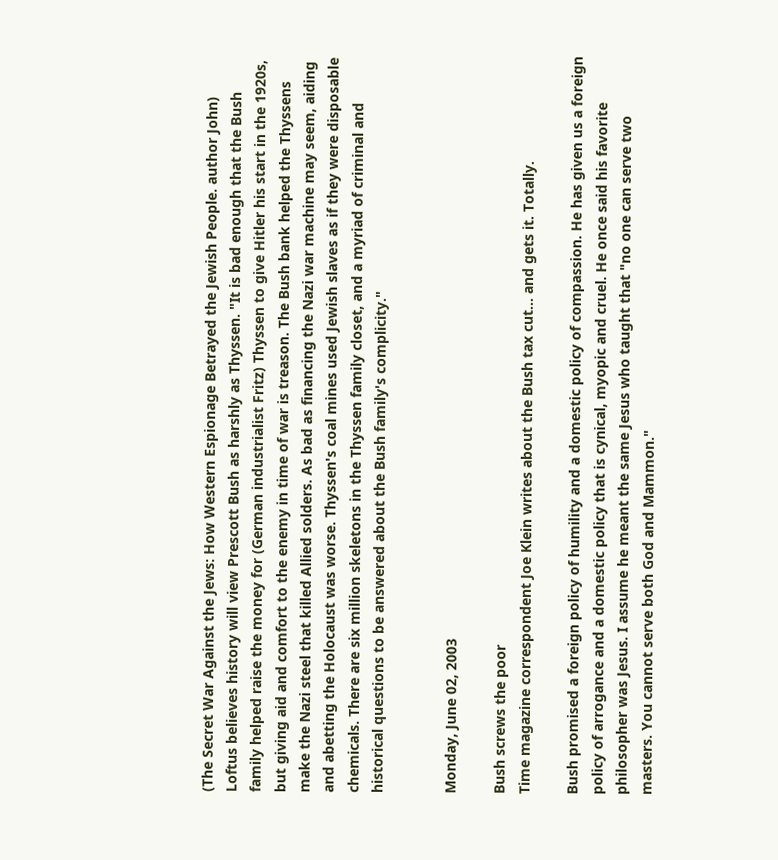(The Secret War Against the Jews: How Western Espionage Betrayed the Jewish People. author John) Loftus believes history will view Prescott Bush as harshly as Thyssen. "It is bad enough that the Bush family helped raise the money for (German industrialist Fritz) Thyssen to give Hitler his start in the 1920s, but giving aid and comfort to the enemy in time of war is treason. The Bush bank helped the Thyssens make the Nazi steel that killed Allied solders. As bad as financing the Nazi war machine may seem, aiding and abetting the Holocaust was worse. Thyssen's coal mines used Jewish slaves as if they were disposable chemicals. There are six million skeletons in the Thyssen family closet, and a myriad of criminal and historical questions to be answered about the Bush family's complicity."


Monday, June 02, 2003

Bush screws the poor
Time magazine correspondent Joe Klein writes about the Bush tax cut... and gets it. Totally.

Bush promised a foreign policy of humility and a domestic policy of compassion. He has given us a foreign policy of arrogance and a domestic policy that is cynical, myopic and cruel. He once said his favorite philosopher was Jesus. I assume he meant the same Jesus who taught that "no one can serve two masters. You cannot serve both God and Mammon."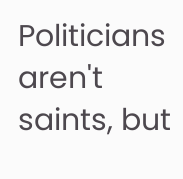Politicians aren't saints, but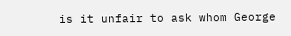is it unfair to ask whom George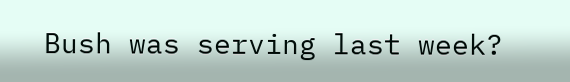Bush was serving last week?